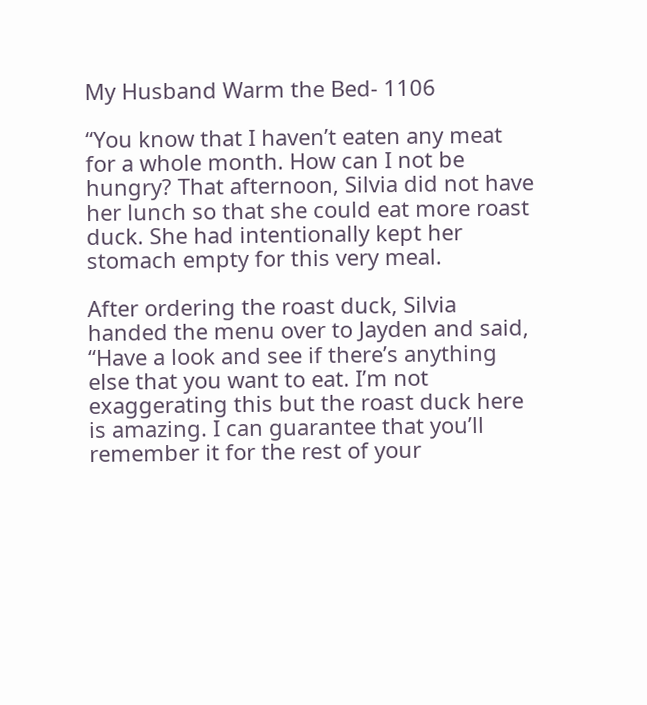My Husband Warm the Bed- 1106

“You know that I haven’t eaten any meat for a whole month. How can I not be hungry? That afternoon, Silvia did not have her lunch so that she could eat more roast duck. She had intentionally kept her stomach empty for this very meal.

After ordering the roast duck, Silvia handed the menu over to Jayden and said, “Have a look and see if there’s anything else that you want to eat. I’m not exaggerating this but the roast duck here is amazing. I can guarantee that you’ll remember it for the rest of your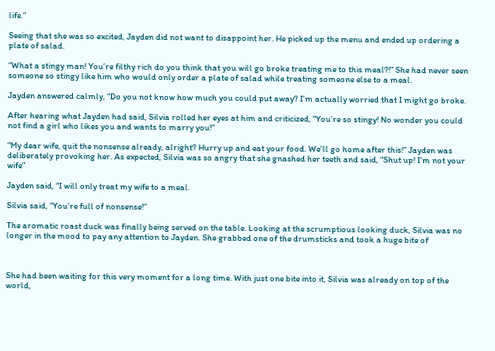life.”

Seeing that she was so excited, Jayden did not want to disappoint her. He picked up the menu and ended up ordering a plate of salad.

“What a stingy man! You’re filthy rich do you think that you will go broke treating me to this meal?!” She had never seen someone so stingy like him who would only order a plate of salad while treating someone else to a meal.

Jayden answered calmly, “Do you not know how much you could put away? I’m actually worried that I might go broke.

After hearing what Jayden had said, Silvia rolled her eyes at him and criticized, “You’re so stingy! No wonder you could not find a girl who likes you and wants to marry you!”

“My dear wife, quit the nonsense already, alright? Hurry up and eat your food. We’ll go home after this!” Jayden was deliberately provoking her. As expected, Silvia was so angry that she gnashed her teeth and said, “Shut up! I’m not your wife”

Jayden said, “I will only treat my wife to a meal.

Silvia said, “You’re full of nonsense!”

The aromatic roast duck was finally being served on the table. Looking at the scrumptious looking duck, Silvia was no longer in the mood to pay any attention to Jayden. She grabbed one of the drumsticks and took a huge bite of



She had been waiting for this very moment for a long time. With just one bite into it, Silvia was already on top of the world,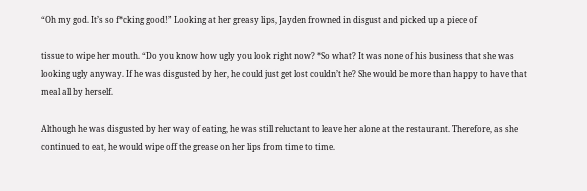“Oh my god. It’s so f*cking good!” Looking at her greasy lips, Jayden frowned in disgust and picked up a piece of

tissue to wipe her mouth. “Do you know how ugly you look right now? *So what? It was none of his business that she was looking ugly anyway. If he was disgusted by her, he could just get lost couldn’t he? She would be more than happy to have that meal all by herself.

Although he was disgusted by her way of eating, he was still reluctant to leave her alone at the restaurant. Therefore, as she continued to eat, he would wipe off the grease on her lips from time to time.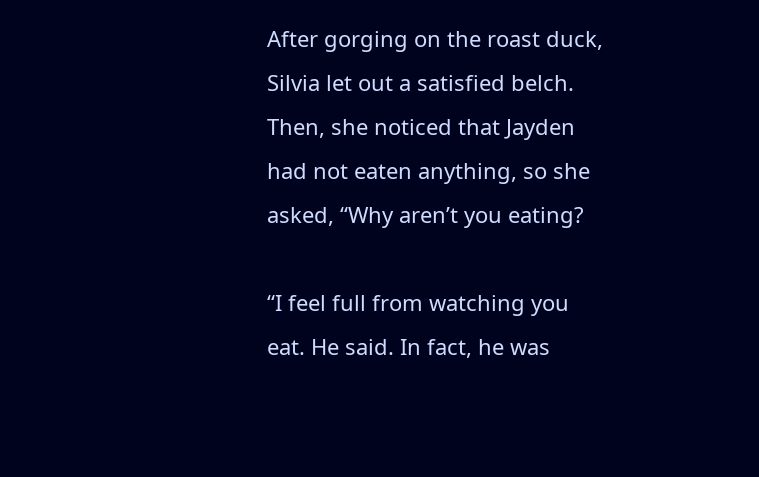After gorging on the roast duck, Silvia let out a satisfied belch. Then, she noticed that Jayden had not eaten anything, so she asked, “Why aren’t you eating?

“I feel full from watching you eat. He said. In fact, he was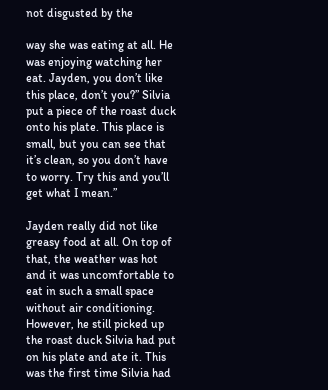not disgusted by the

way she was eating at all. He was enjoying watching her eat. Jayden, you don’t like this place, don’t you?” Silvia put a piece of the roast duck onto his plate. This place is small, but you can see that it’s clean, so you don’t have to worry. Try this and you’ll get what I mean.”

Jayden really did not like greasy food at all. On top of that, the weather was hot and it was uncomfortable to eat in such a small space without air conditioning. However, he still picked up the roast duck Silvia had put on his plate and ate it. This was the first time Silvia had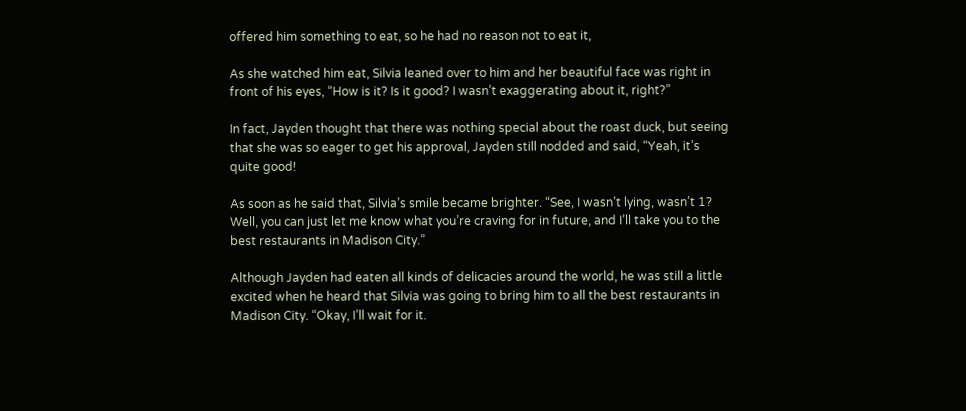offered him something to eat, so he had no reason not to eat it,

As she watched him eat, Silvia leaned over to him and her beautiful face was right in front of his eyes, “How is it? Is it good? I wasn’t exaggerating about it, right?”

In fact, Jayden thought that there was nothing special about the roast duck, but seeing that she was so eager to get his approval, Jayden still nodded and said, “Yeah, it’s quite good!

As soon as he said that, Silvia’s smile became brighter. “See, I wasn’t lying, wasn’t 1? Well, you can just let me know what you’re craving for in future, and I’ll take you to the best restaurants in Madison City.”

Although Jayden had eaten all kinds of delicacies around the world, he was still a little excited when he heard that Silvia was going to bring him to all the best restaurants in Madison City. “Okay, I’ll wait for it.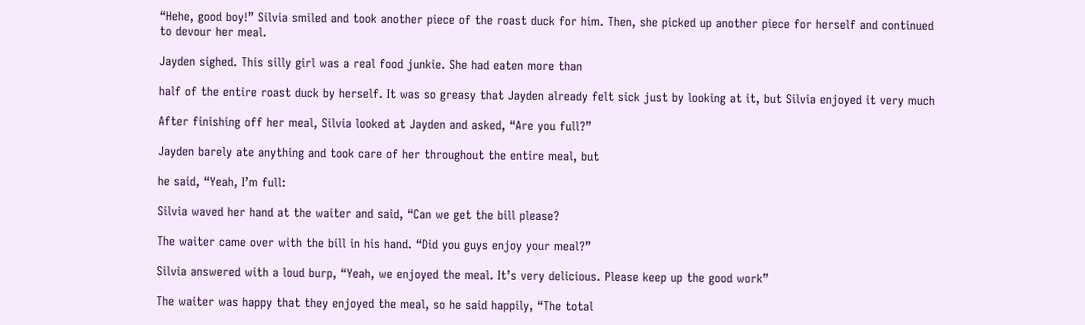“Hehe, good boy!” Silvia smiled and took another piece of the roast duck for him. Then, she picked up another piece for herself and continued to devour her meal.

Jayden sighed. This silly girl was a real food junkie. She had eaten more than

half of the entire roast duck by herself. It was so greasy that Jayden already felt sick just by looking at it, but Silvia enjoyed it very much

After finishing off her meal, Silvia looked at Jayden and asked, “Are you full?”

Jayden barely ate anything and took care of her throughout the entire meal, but

he said, “Yeah, I’m full:

Silvia waved her hand at the waiter and said, “Can we get the bill please?

The waiter came over with the bill in his hand. “Did you guys enjoy your meal?”

Silvia answered with a loud burp, “Yeah, we enjoyed the meal. It’s very delicious. Please keep up the good work”

The waiter was happy that they enjoyed the meal, so he said happily, “The total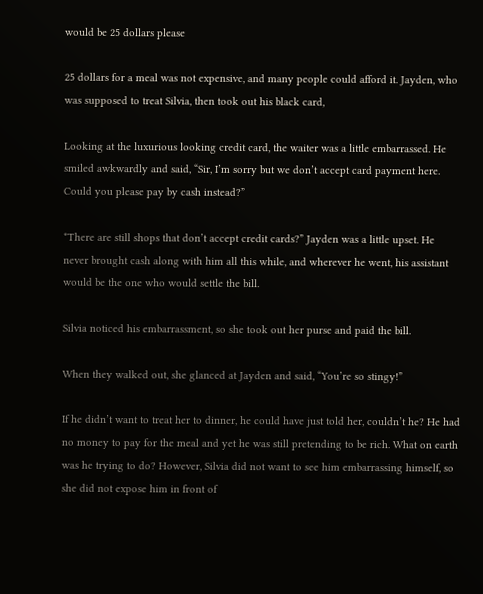would be 25 dollars please

25 dollars for a meal was not expensive, and many people could afford it. Jayden, who was supposed to treat Silvia, then took out his black card,

Looking at the luxurious looking credit card, the waiter was a little embarrassed. He smiled awkwardly and said, “Sir, I’m sorry but we don’t accept card payment here. Could you please pay by cash instead?”

*There are still shops that don’t accept credit cards?” Jayden was a little upset. He never brought cash along with him all this while, and wherever he went, his assistant would be the one who would settle the bill.

Silvia noticed his embarrassment, so she took out her purse and paid the bill.

When they walked out, she glanced at Jayden and said, “You’re so stingy!”

If he didn’t want to treat her to dinner, he could have just told her, couldn’t he? He had no money to pay for the meal and yet he was still pretending to be rich. What on earth was he trying to do? However, Silvia did not want to see him embarrassing himself, so she did not expose him in front of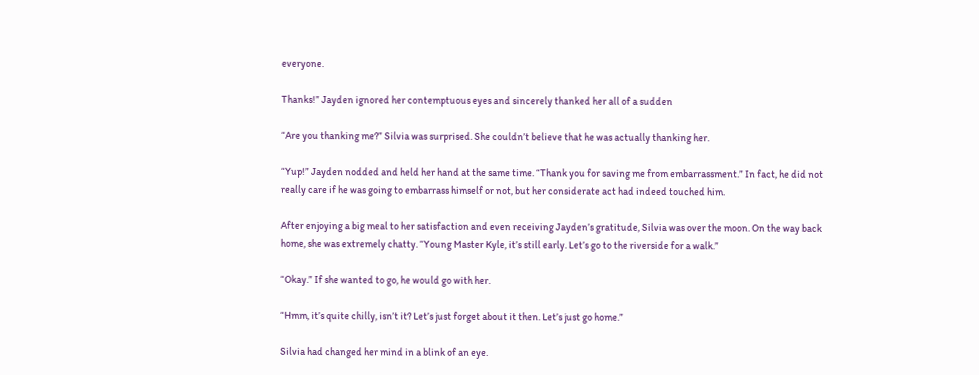everyone.

Thanks!” Jayden ignored her contemptuous eyes and sincerely thanked her all of a sudden

“Are you thanking me?” Silvia was surprised. She couldn’t believe that he was actually thanking her.

“Yup!” Jayden nodded and held her hand at the same time. “Thank you for saving me from embarrassment.” In fact, he did not really care if he was going to embarrass himself or not, but her considerate act had indeed touched him.

After enjoying a big meal to her satisfaction and even receiving Jayden’s gratitude, Silvia was over the moon. On the way back home, she was extremely chatty. “Young Master Kyle, it’s still early. Let’s go to the riverside for a walk.”

“Okay.” If she wanted to go, he would go with her.

“Hmm, it’s quite chilly, isn’t it? Let’s just forget about it then. Let’s just go home.”

Silvia had changed her mind in a blink of an eye.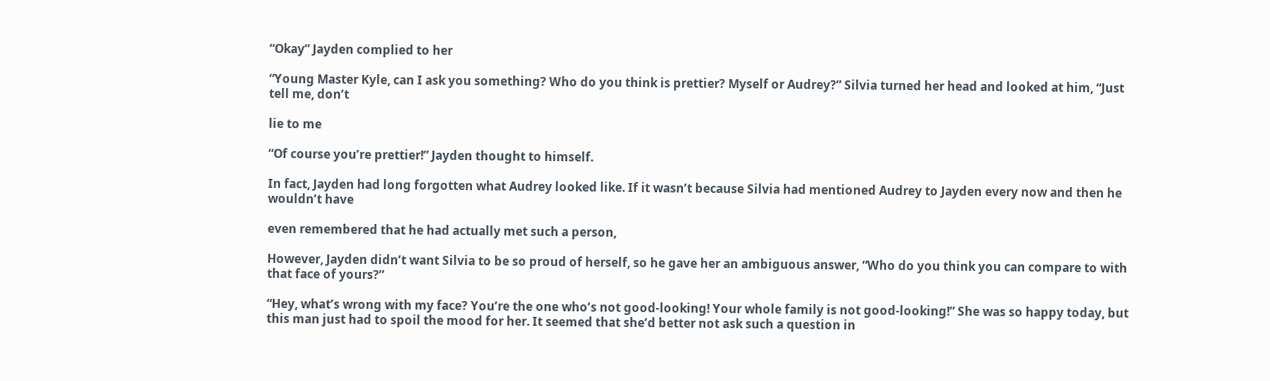“Okay” Jayden complied to her

“Young Master Kyle, can I ask you something? Who do you think is prettier? Myself or Audrey?” Silvia turned her head and looked at him, “Just tell me, don’t

lie to me

“Of course you’re prettier!” Jayden thought to himself.

In fact, Jayden had long forgotten what Audrey looked like. If it wasn’t because Silvia had mentioned Audrey to Jayden every now and then he wouldn’t have

even remembered that he had actually met such a person,

However, Jayden didn’t want Silvia to be so proud of herself, so he gave her an ambiguous answer, “Who do you think you can compare to with that face of yours?”

“Hey, what’s wrong with my face? You’re the one who’s not good-looking! Your whole family is not good-looking!” She was so happy today, but this man just had to spoil the mood for her. It seemed that she’d better not ask such a question in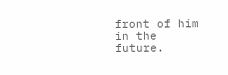front of him in the future.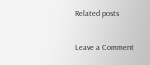Related posts

Leave a Comment